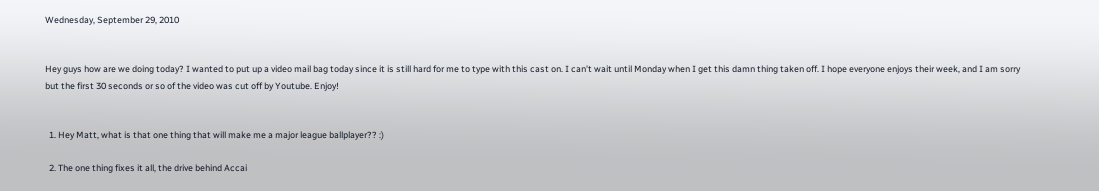Wednesday, September 29, 2010


Hey guys how are we doing today? I wanted to put up a video mail bag today since it is still hard for me to type with this cast on. I can't wait until Monday when I get this damn thing taken off. I hope everyone enjoys their week, and I am sorry but the first 30 seconds or so of the video was cut off by Youtube. Enjoy!


  1. Hey Matt, what is that one thing that will make me a major league ballplayer?? :)

  2. The one thing fixes it all, the drive behind Accai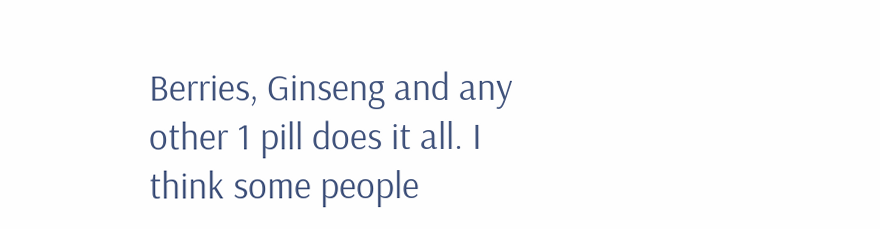Berries, Ginseng and any other 1 pill does it all. I think some people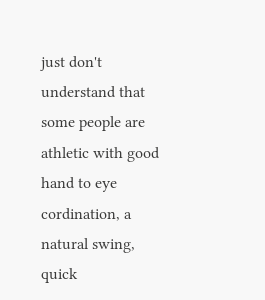just don't understand that some people are athletic with good hand to eye cordination, a natural swing, quick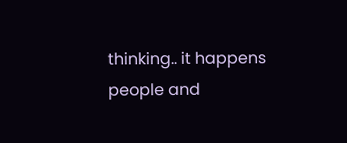thinking.. it happens people and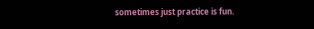sometimes just practice is fun.